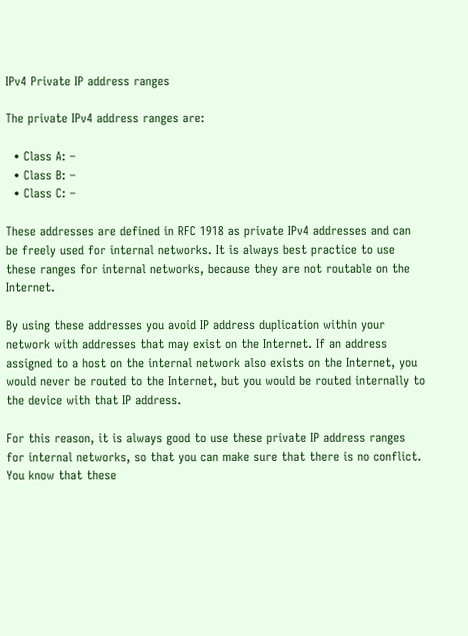IPv4 Private IP address ranges

The private IPv4 address ranges are:

  • Class A: –
  • Class B: –
  • Class C: –

These addresses are defined in RFC 1918 as private IPv4 addresses and can be freely used for internal networks. It is always best practice to use these ranges for internal networks, because they are not routable on the Internet.

By using these addresses you avoid IP address duplication within your network with addresses that may exist on the Internet. If an address assigned to a host on the internal network also exists on the Internet, you would never be routed to the Internet, but you would be routed internally to the device with that IP address.

For this reason, it is always good to use these private IP address ranges for internal networks, so that you can make sure that there is no conflict. You know that these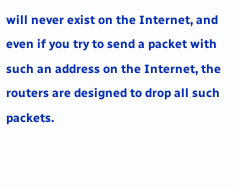will never exist on the Internet, and even if you try to send a packet with such an address on the Internet, the routers are designed to drop all such packets.